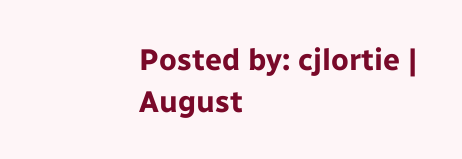Posted by: cjlortie | August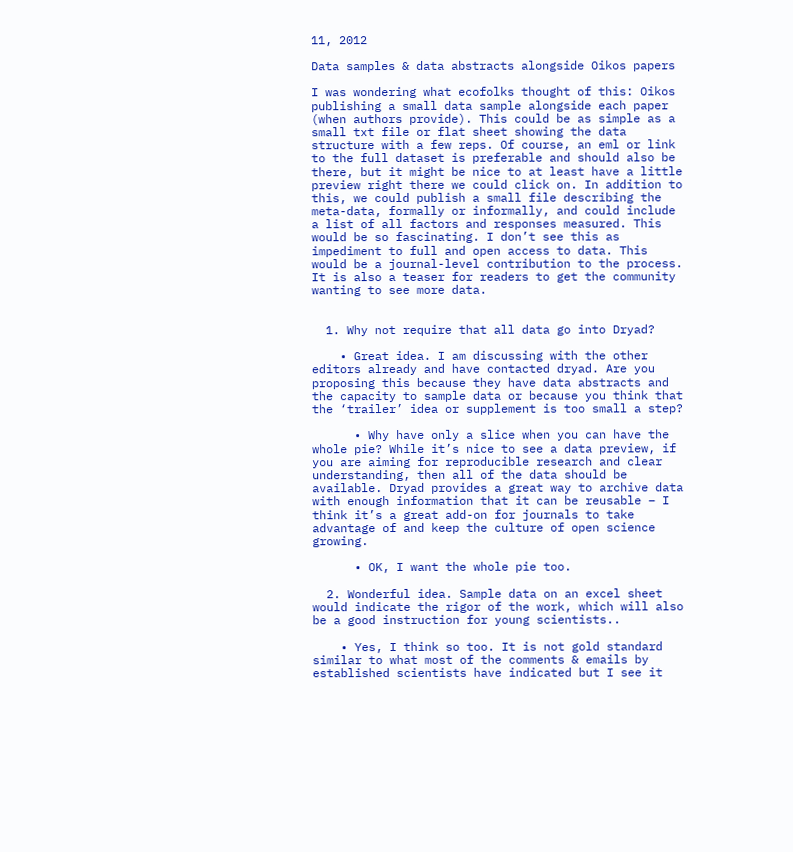11, 2012

Data samples & data abstracts alongside Oikos papers

I was wondering what ecofolks thought of this: Oikos publishing a small data sample alongside each paper (when authors provide). This could be as simple as a small txt file or flat sheet showing the data structure with a few reps. Of course, an eml or link to the full dataset is preferable and should also be there, but it might be nice to at least have a little preview right there we could click on. In addition to this, we could publish a small file describing the meta-data, formally or informally, and could include a list of all factors and responses measured. This would be so fascinating. I don’t see this as impediment to full and open access to data. This would be a journal-level contribution to the process. It is also a teaser for readers to get the community wanting to see more data.


  1. Why not require that all data go into Dryad?

    • Great idea. I am discussing with the other editors already and have contacted dryad. Are you proposing this because they have data abstracts and the capacity to sample data or because you think that the ‘trailer’ idea or supplement is too small a step?

      • Why have only a slice when you can have the whole pie? While it’s nice to see a data preview, if you are aiming for reproducible research and clear understanding, then all of the data should be available. Dryad provides a great way to archive data with enough information that it can be reusable – I think it’s a great add-on for journals to take advantage of and keep the culture of open science growing.

      • OK, I want the whole pie too.

  2. Wonderful idea. Sample data on an excel sheet would indicate the rigor of the work, which will also be a good instruction for young scientists..

    • Yes, I think so too. It is not gold standard similar to what most of the comments & emails by established scientists have indicated but I see it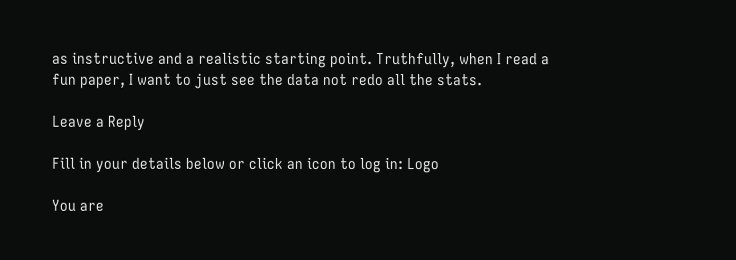as instructive and a realistic starting point. Truthfully, when I read a fun paper, I want to just see the data not redo all the stats.

Leave a Reply

Fill in your details below or click an icon to log in: Logo

You are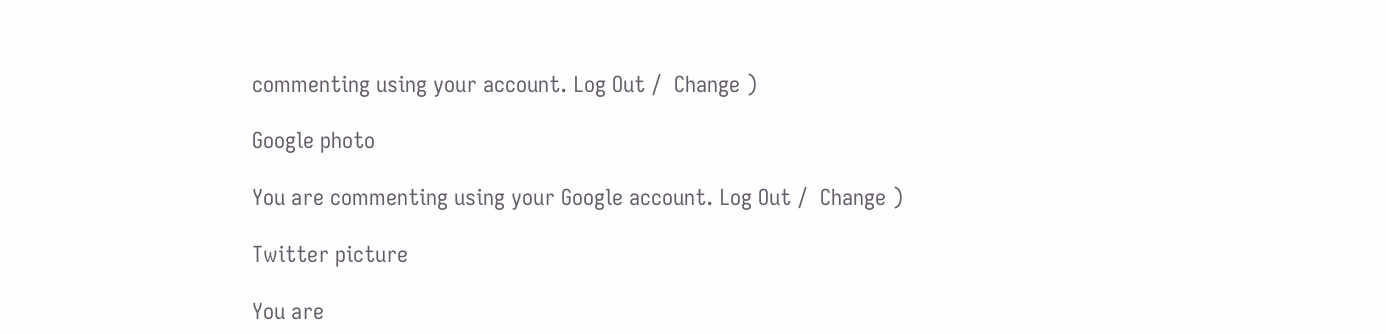commenting using your account. Log Out /  Change )

Google photo

You are commenting using your Google account. Log Out /  Change )

Twitter picture

You are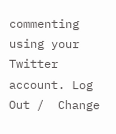commenting using your Twitter account. Log Out /  Change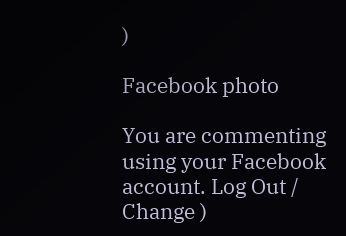)

Facebook photo

You are commenting using your Facebook account. Log Out /  Change )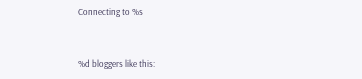Connecting to %s


%d bloggers like this: